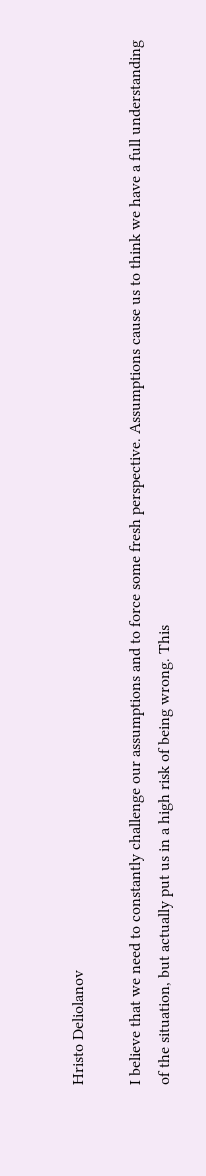Hristo Deliolanov

I believe that we need to constantly challenge our assumptions and to force some fresh perspective. Assumptions cause us to think we have a full understanding of the situation, but actually put us in a high risk of being wrong. This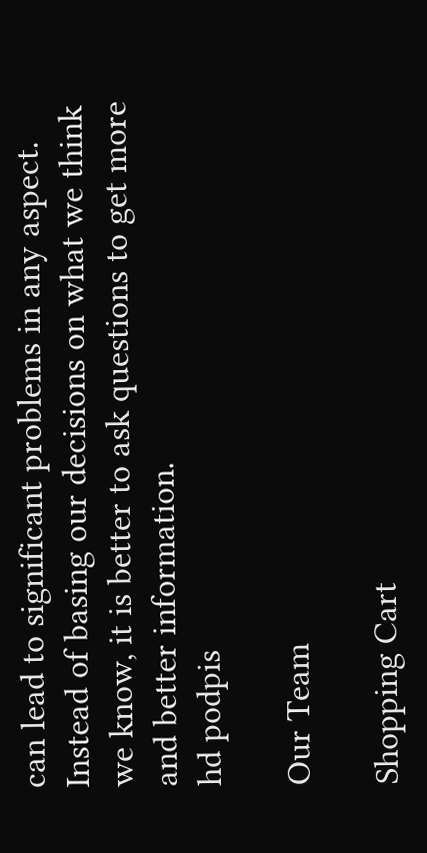can lead to significant problems in any aspect. Instead of basing our decisions on what we think we know, it is better to ask questions to get more and better information.
hd podpis

Our Team

Shopping Cart